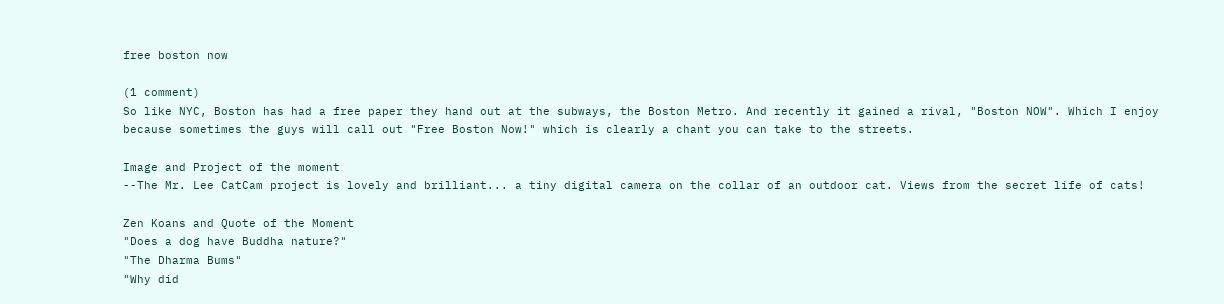free boston now

(1 comment)
So like NYC, Boston has had a free paper they hand out at the subways, the Boston Metro. And recently it gained a rival, "Boston NOW". Which I enjoy because sometimes the guys will call out "Free Boston Now!" which is clearly a chant you can take to the streets.

Image and Project of the moment
--The Mr. Lee CatCam project is lovely and brilliant... a tiny digital camera on the collar of an outdoor cat. Views from the secret life of cats!

Zen Koans and Quote of the Moment
"Does a dog have Buddha nature?"
"The Dharma Bums"
"Why did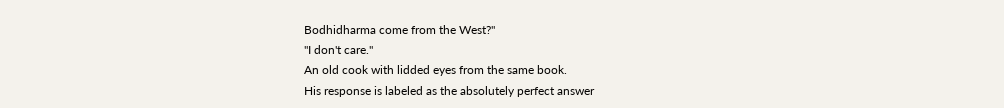Bodhidharma come from the West?"
"I don't care."
An old cook with lidded eyes from the same book.
His response is labeled as the absolutely perfect answer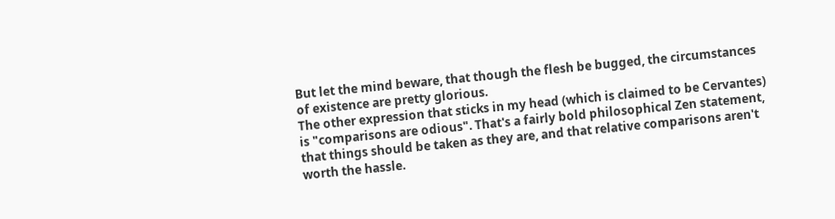But let the mind beware, that though the flesh be bugged, the circumstances of existence are pretty glorious.
The other expression that sticks in my head (which is claimed to be Cervantes) is "comparisons are odious". That's a fairly bold philosophical Zen statement, that things should be taken as they are, and that relative comparisons aren't worth the hassle.